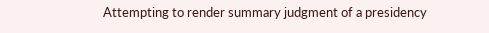Attempting to render summary judgment of a presidency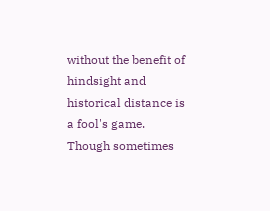without the benefit of hindsight and historical distance is a fool's game. Though sometimes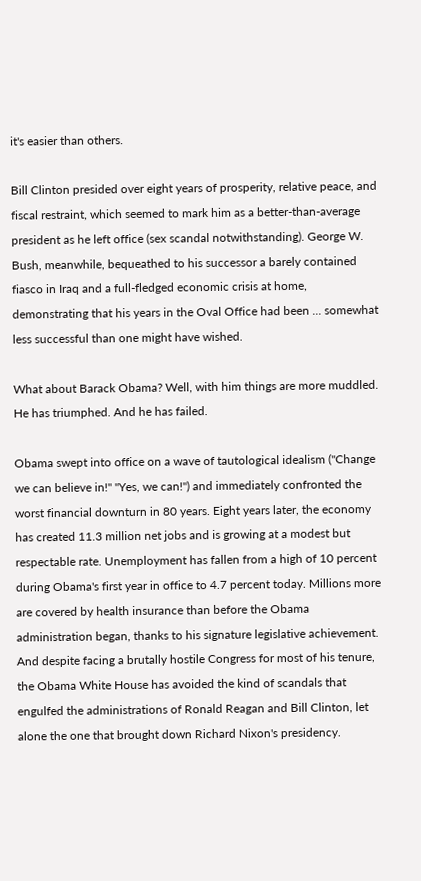it's easier than others.

Bill Clinton presided over eight years of prosperity, relative peace, and fiscal restraint, which seemed to mark him as a better-than-average president as he left office (sex scandal notwithstanding). George W. Bush, meanwhile, bequeathed to his successor a barely contained fiasco in Iraq and a full-fledged economic crisis at home, demonstrating that his years in the Oval Office had been ... somewhat less successful than one might have wished.

What about Barack Obama? Well, with him things are more muddled. He has triumphed. And he has failed.

Obama swept into office on a wave of tautological idealism ("Change we can believe in!" "Yes, we can!") and immediately confronted the worst financial downturn in 80 years. Eight years later, the economy has created 11.3 million net jobs and is growing at a modest but respectable rate. Unemployment has fallen from a high of 10 percent during Obama's first year in office to 4.7 percent today. Millions more are covered by health insurance than before the Obama administration began, thanks to his signature legislative achievement. And despite facing a brutally hostile Congress for most of his tenure, the Obama White House has avoided the kind of scandals that engulfed the administrations of Ronald Reagan and Bill Clinton, let alone the one that brought down Richard Nixon's presidency.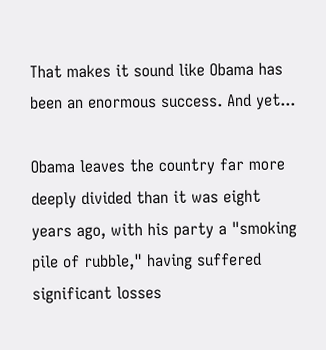That makes it sound like Obama has been an enormous success. And yet...

Obama leaves the country far more deeply divided than it was eight years ago, with his party a "smoking pile of rubble," having suffered significant losses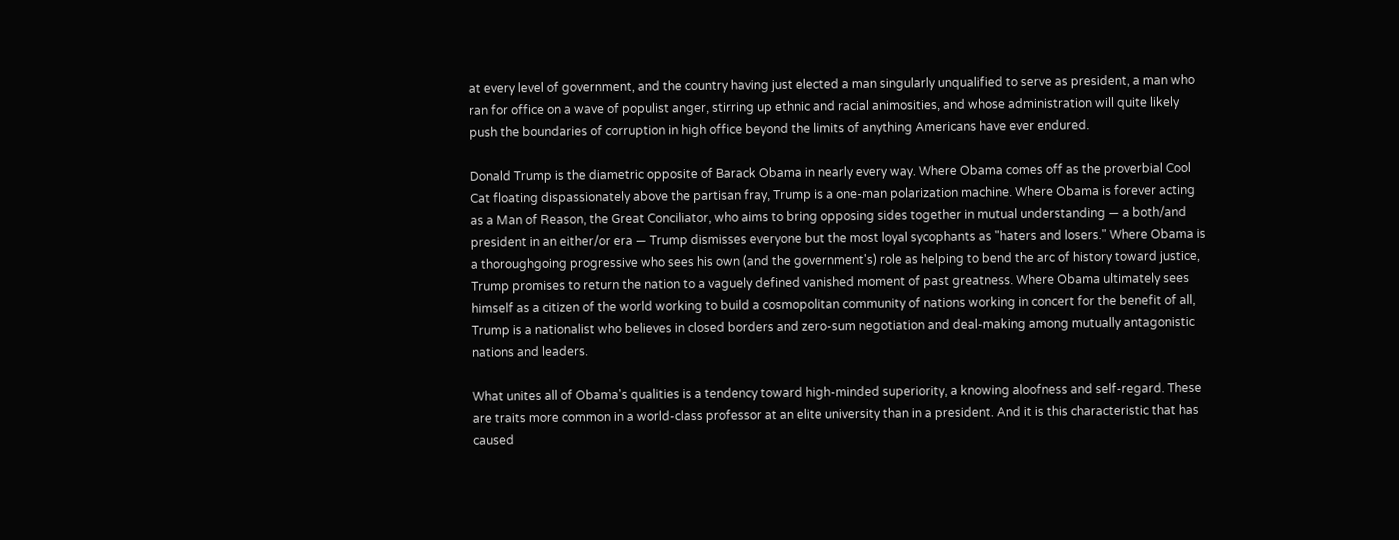at every level of government, and the country having just elected a man singularly unqualified to serve as president, a man who ran for office on a wave of populist anger, stirring up ethnic and racial animosities, and whose administration will quite likely push the boundaries of corruption in high office beyond the limits of anything Americans have ever endured.

Donald Trump is the diametric opposite of Barack Obama in nearly every way. Where Obama comes off as the proverbial Cool Cat floating dispassionately above the partisan fray, Trump is a one-man polarization machine. Where Obama is forever acting as a Man of Reason, the Great Conciliator, who aims to bring opposing sides together in mutual understanding — a both/and president in an either/or era — Trump dismisses everyone but the most loyal sycophants as "haters and losers." Where Obama is a thoroughgoing progressive who sees his own (and the government's) role as helping to bend the arc of history toward justice, Trump promises to return the nation to a vaguely defined vanished moment of past greatness. Where Obama ultimately sees himself as a citizen of the world working to build a cosmopolitan community of nations working in concert for the benefit of all, Trump is a nationalist who believes in closed borders and zero-sum negotiation and deal-making among mutually antagonistic nations and leaders.

What unites all of Obama's qualities is a tendency toward high-minded superiority, a knowing aloofness and self-regard. These are traits more common in a world-class professor at an elite university than in a president. And it is this characteristic that has caused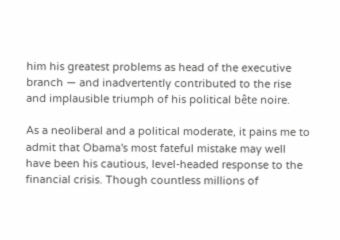him his greatest problems as head of the executive branch — and inadvertently contributed to the rise and implausible triumph of his political bête noire.

As a neoliberal and a political moderate, it pains me to admit that Obama's most fateful mistake may well have been his cautious, level-headed response to the financial crisis. Though countless millions of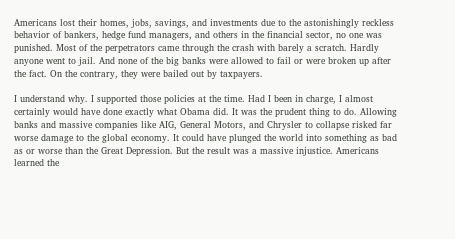Americans lost their homes, jobs, savings, and investments due to the astonishingly reckless behavior of bankers, hedge fund managers, and others in the financial sector, no one was punished. Most of the perpetrators came through the crash with barely a scratch. Hardly anyone went to jail. And none of the big banks were allowed to fail or were broken up after the fact. On the contrary, they were bailed out by taxpayers.

I understand why. I supported those policies at the time. Had I been in charge, I almost certainly would have done exactly what Obama did. It was the prudent thing to do. Allowing banks and massive companies like AIG, General Motors, and Chrysler to collapse risked far worse damage to the global economy. It could have plunged the world into something as bad as or worse than the Great Depression. But the result was a massive injustice. Americans learned the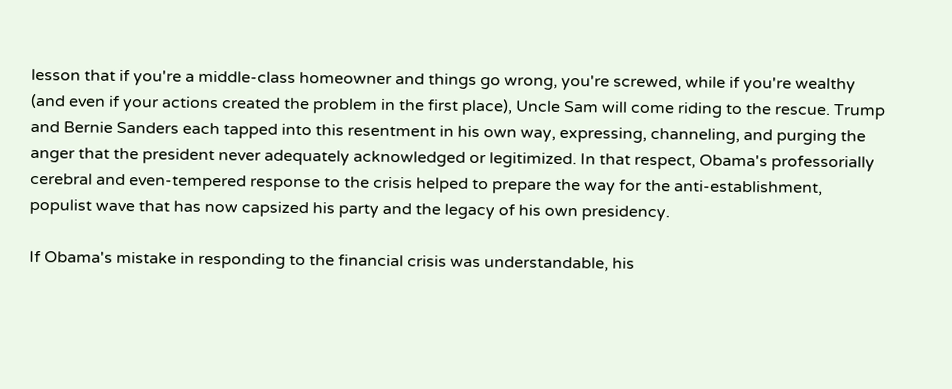lesson that if you're a middle-class homeowner and things go wrong, you're screwed, while if you're wealthy (and even if your actions created the problem in the first place), Uncle Sam will come riding to the rescue. Trump and Bernie Sanders each tapped into this resentment in his own way, expressing, channeling, and purging the anger that the president never adequately acknowledged or legitimized. In that respect, Obama's professorially cerebral and even-tempered response to the crisis helped to prepare the way for the anti-establishment, populist wave that has now capsized his party and the legacy of his own presidency.

If Obama's mistake in responding to the financial crisis was understandable, his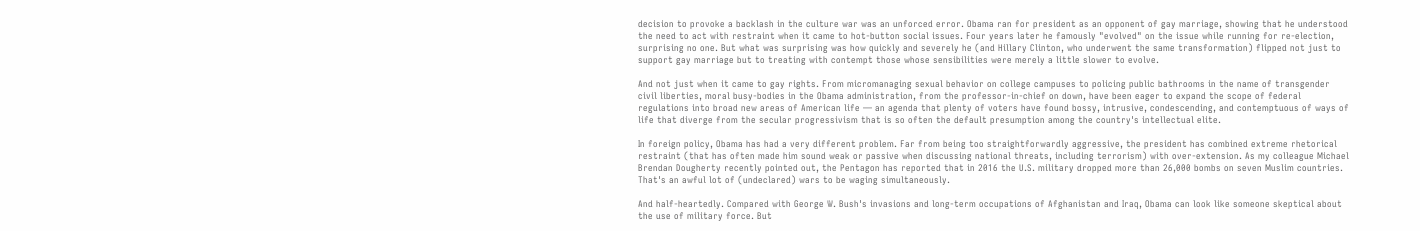decision to provoke a backlash in the culture war was an unforced error. Obama ran for president as an opponent of gay marriage, showing that he understood the need to act with restraint when it came to hot-button social issues. Four years later he famously "evolved" on the issue while running for re-election, surprising no one. But what was surprising was how quickly and severely he (and Hillary Clinton, who underwent the same transformation) flipped not just to support gay marriage but to treating with contempt those whose sensibilities were merely a little slower to evolve.

And not just when it came to gay rights. From micromanaging sexual behavior on college campuses to policing public bathrooms in the name of transgender civil liberties, moral busy-bodies in the Obama administration, from the professor-in-chief on down, have been eager to expand the scope of federal regulations into broad new areas of American life — an agenda that plenty of voters have found bossy, intrusive, condescending, and contemptuous of ways of life that diverge from the secular progressivism that is so often the default presumption among the country's intellectual elite.

In foreign policy, Obama has had a very different problem. Far from being too straightforwardly aggressive, the president has combined extreme rhetorical restraint (that has often made him sound weak or passive when discussing national threats, including terrorism) with over-extension. As my colleague Michael Brendan Dougherty recently pointed out, the Pentagon has reported that in 2016 the U.S. military dropped more than 26,000 bombs on seven Muslim countries. That's an awful lot of (undeclared) wars to be waging simultaneously.

And half-heartedly. Compared with George W. Bush's invasions and long-term occupations of Afghanistan and Iraq, Obama can look like someone skeptical about the use of military force. But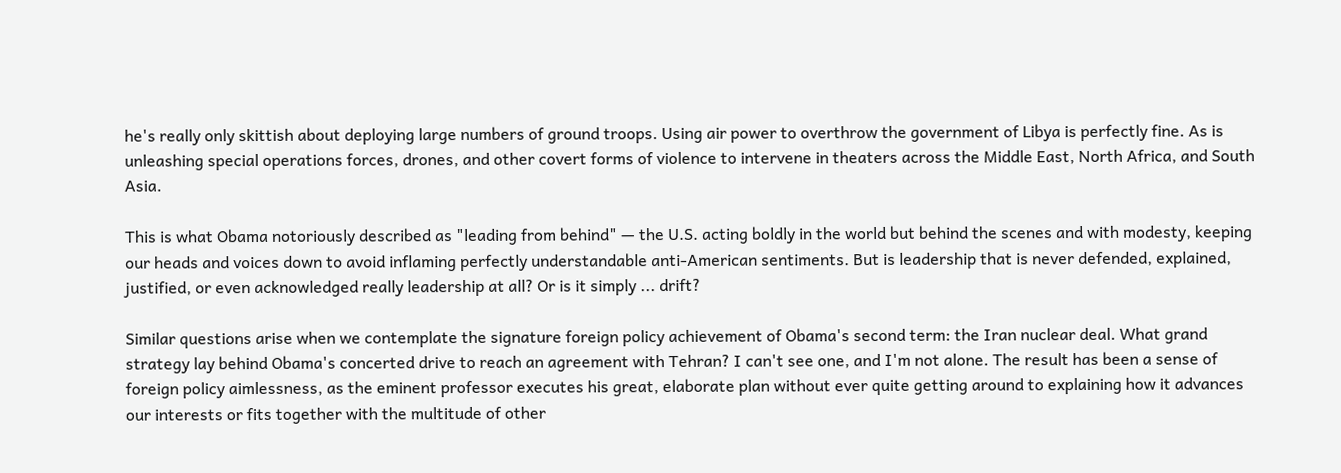he's really only skittish about deploying large numbers of ground troops. Using air power to overthrow the government of Libya is perfectly fine. As is unleashing special operations forces, drones, and other covert forms of violence to intervene in theaters across the Middle East, North Africa, and South Asia.

This is what Obama notoriously described as "leading from behind" — the U.S. acting boldly in the world but behind the scenes and with modesty, keeping our heads and voices down to avoid inflaming perfectly understandable anti-American sentiments. But is leadership that is never defended, explained, justified, or even acknowledged really leadership at all? Or is it simply ... drift?

Similar questions arise when we contemplate the signature foreign policy achievement of Obama's second term: the Iran nuclear deal. What grand strategy lay behind Obama's concerted drive to reach an agreement with Tehran? I can't see one, and I'm not alone. The result has been a sense of foreign policy aimlessness, as the eminent professor executes his great, elaborate plan without ever quite getting around to explaining how it advances our interests or fits together with the multitude of other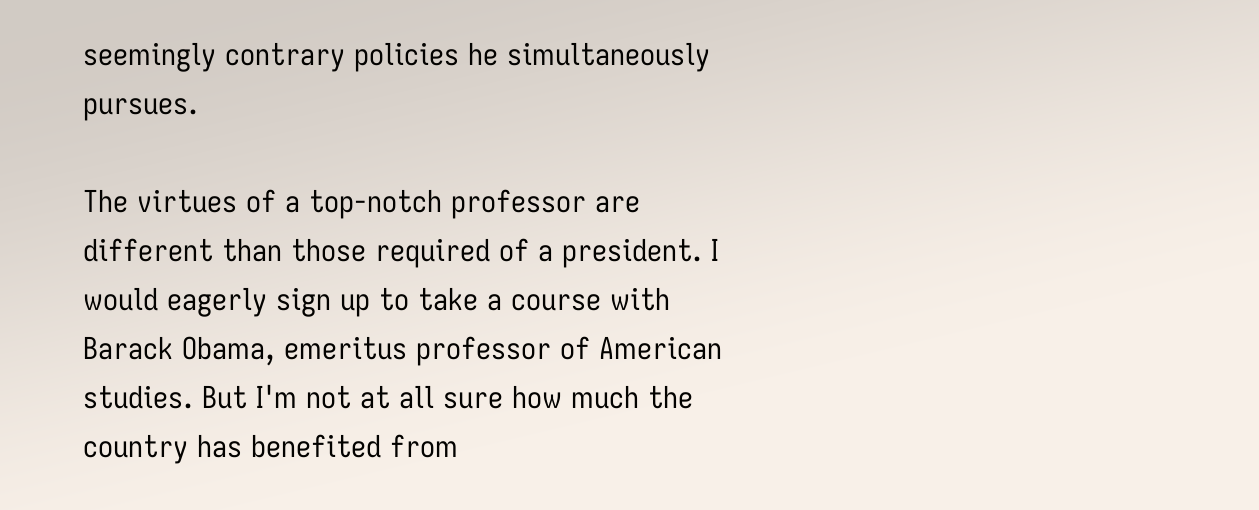seemingly contrary policies he simultaneously pursues.

The virtues of a top-notch professor are different than those required of a president. I would eagerly sign up to take a course with Barack Obama, emeritus professor of American studies. But I'm not at all sure how much the country has benefited from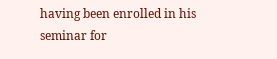having been enrolled in his seminar for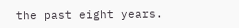the past eight years.